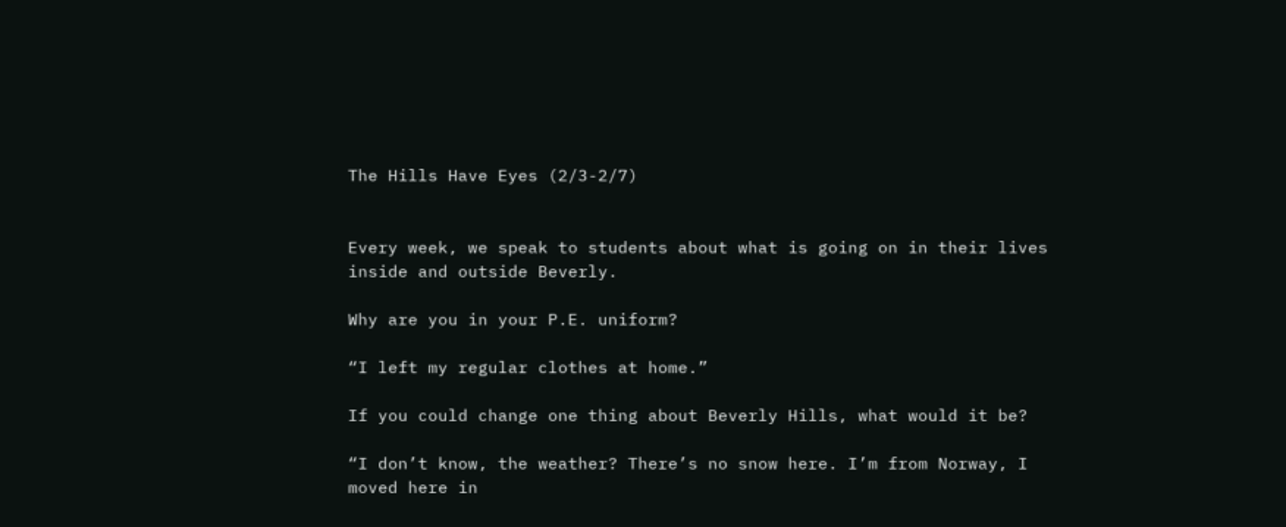The Hills Have Eyes (2/3-2/7)


Every week, we speak to students about what is going on in their lives inside and outside Beverly.

Why are you in your P.E. uniform?

“I left my regular clothes at home.”

If you could change one thing about Beverly Hills, what would it be?

“I don’t know, the weather? There’s no snow here. I’m from Norway, I moved here in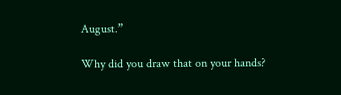August.”

Why did you draw that on your hands?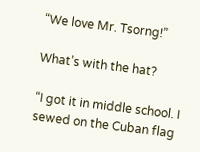“We love Mr. Tsorng!”

What’s with the hat?

“I got it in middle school. I sewed on the Cuban flag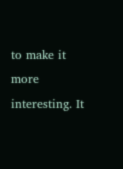to make it more interesting. It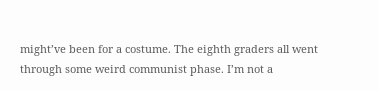might’ve been for a costume. The eighth graders all went through some weird communist phase. I’m not a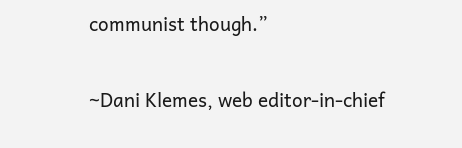communist though.”

~Dani Klemes, web editor-in-chief